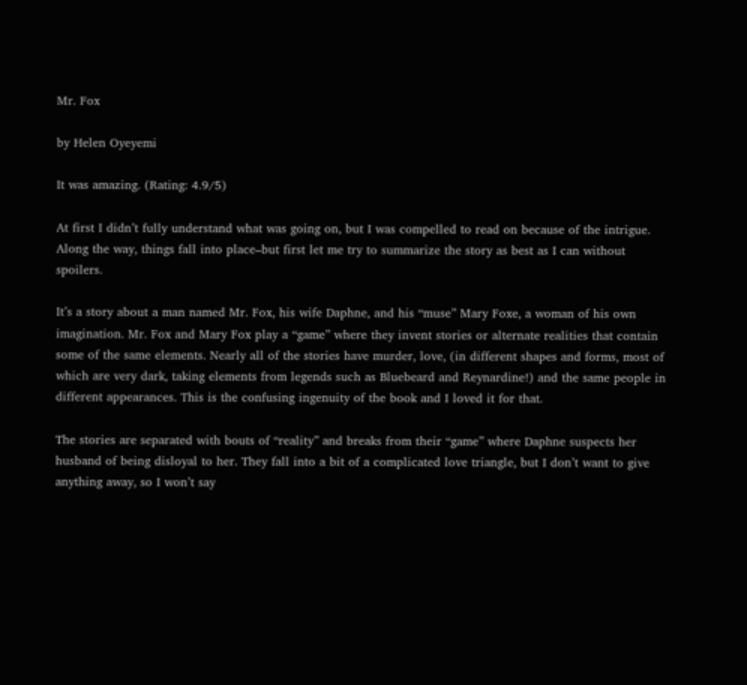Mr. Fox

by Helen Oyeyemi

It was amazing. (Rating: 4.9/5)

At first I didn’t fully understand what was going on, but I was compelled to read on because of the intrigue. Along the way, things fall into place–but first let me try to summarize the story as best as I can without spoilers.

It’s a story about a man named Mr. Fox, his wife Daphne, and his “muse” Mary Foxe, a woman of his own imagination. Mr. Fox and Mary Fox play a “game” where they invent stories or alternate realities that contain some of the same elements. Nearly all of the stories have murder, love, (in different shapes and forms, most of which are very dark, taking elements from legends such as Bluebeard and Reynardine!) and the same people in different appearances. This is the confusing ingenuity of the book and I loved it for that.

The stories are separated with bouts of “reality” and breaks from their “game” where Daphne suspects her husband of being disloyal to her. They fall into a bit of a complicated love triangle, but I don’t want to give anything away, so I won’t say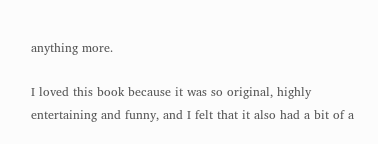anything more.

I loved this book because it was so original, highly entertaining and funny, and I felt that it also had a bit of a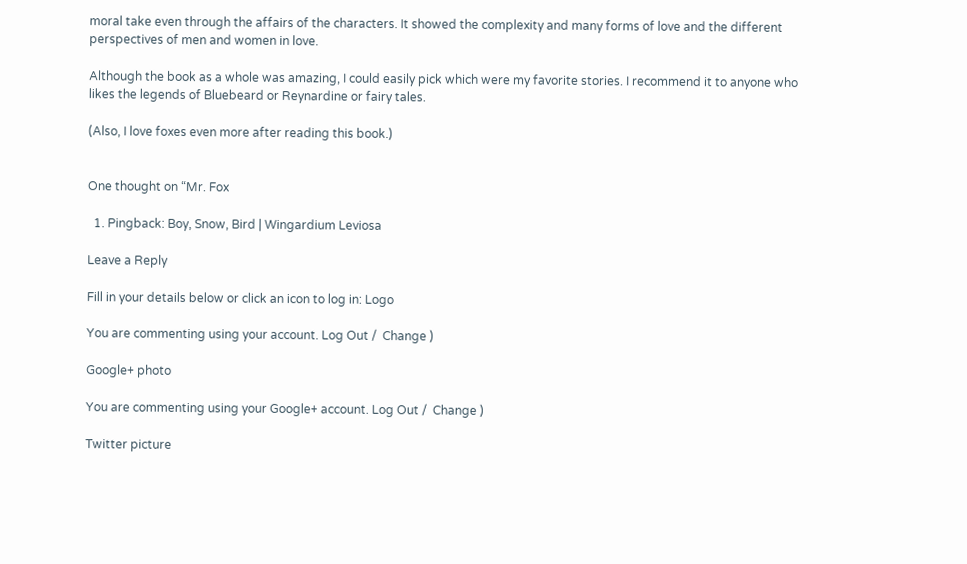moral take even through the affairs of the characters. It showed the complexity and many forms of love and the different perspectives of men and women in love.

Although the book as a whole was amazing, I could easily pick which were my favorite stories. I recommend it to anyone who likes the legends of Bluebeard or Reynardine or fairy tales.

(Also, I love foxes even more after reading this book.)


One thought on “Mr. Fox

  1. Pingback: Boy, Snow, Bird | Wingardium Leviosa

Leave a Reply

Fill in your details below or click an icon to log in: Logo

You are commenting using your account. Log Out /  Change )

Google+ photo

You are commenting using your Google+ account. Log Out /  Change )

Twitter picture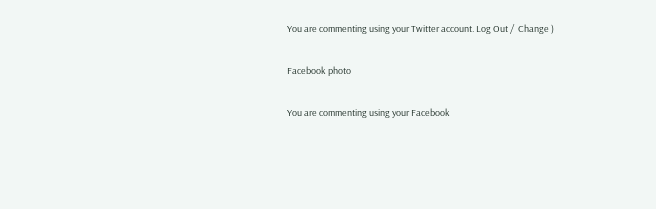You are commenting using your Twitter account. Log Out /  Change )

Facebook photo

You are commenting using your Facebook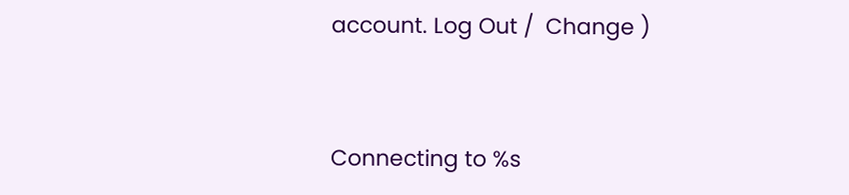account. Log Out /  Change )


Connecting to %s